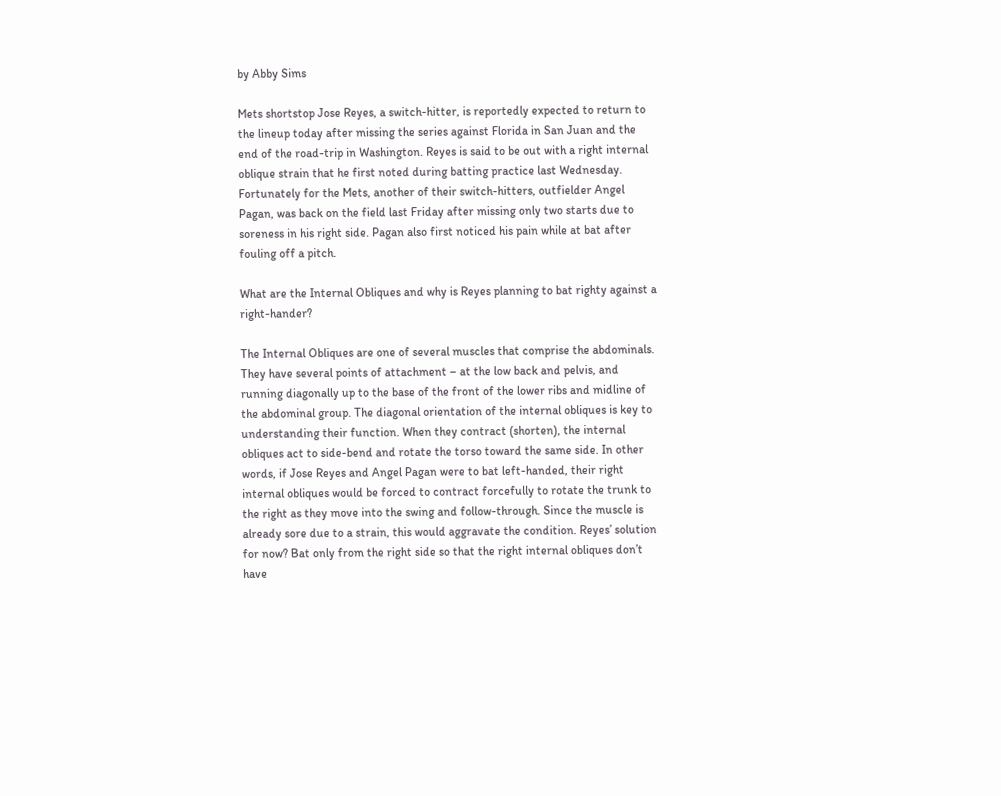by Abby Sims

Mets shortstop Jose Reyes, a switch-hitter, is reportedly expected to return to the lineup today after missing the series against Florida in San Juan and the end of the road-trip in Washington. Reyes is said to be out with a right internal oblique strain that he first noted during batting practice last Wednesday. Fortunately for the Mets, another of their switch-hitters, outfielder Angel Pagan, was back on the field last Friday after missing only two starts due to soreness in his right side. Pagan also first noticed his pain while at bat after fouling off a pitch.

What are the Internal Obliques and why is Reyes planning to bat righty against a right-hander?

The Internal Obliques are one of several muscles that comprise the abdominals. They have several points of attachment – at the low back and pelvis, and running diagonally up to the base of the front of the lower ribs and midline of the abdominal group. The diagonal orientation of the internal obliques is key to understanding their function. When they contract (shorten), the internal obliques act to side-bend and rotate the torso toward the same side. In other words, if Jose Reyes and Angel Pagan were to bat left-handed, their right internal obliques would be forced to contract forcefully to rotate the trunk to the right as they move into the swing and follow-through. Since the muscle is already sore due to a strain, this would aggravate the condition. Reyes’ solution for now? Bat only from the right side so that the right internal obliques don’t have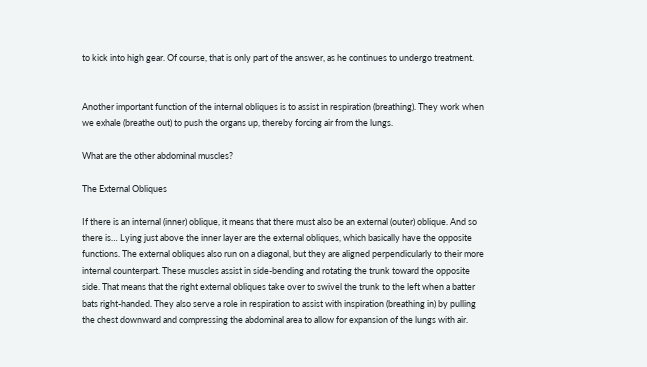to kick into high gear. Of course, that is only part of the answer, as he continues to undergo treatment.


Another important function of the internal obliques is to assist in respiration (breathing). They work when we exhale (breathe out) to push the organs up, thereby forcing air from the lungs.

What are the other abdominal muscles?

The External Obliques

If there is an internal (inner) oblique, it means that there must also be an external (outer) oblique. And so there is… Lying just above the inner layer are the external obliques, which basically have the opposite functions. The external obliques also run on a diagonal, but they are aligned perpendicularly to their more internal counterpart. These muscles assist in side-bending and rotating the trunk toward the opposite side. That means that the right external obliques take over to swivel the trunk to the left when a batter bats right-handed. They also serve a role in respiration to assist with inspiration (breathing in) by pulling the chest downward and compressing the abdominal area to allow for expansion of the lungs with air.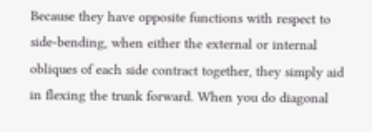Because they have opposite functions with respect to side-bending, when either the external or internal obliques of each side contract together, they simply aid in flexing the trunk forward. When you do diagonal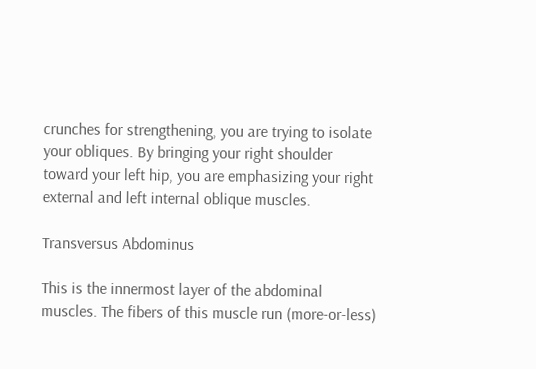crunches for strengthening, you are trying to isolate your obliques. By bringing your right shoulder toward your left hip, you are emphasizing your right external and left internal oblique muscles.

Transversus Abdominus

This is the innermost layer of the abdominal muscles. The fibers of this muscle run (more-or-less)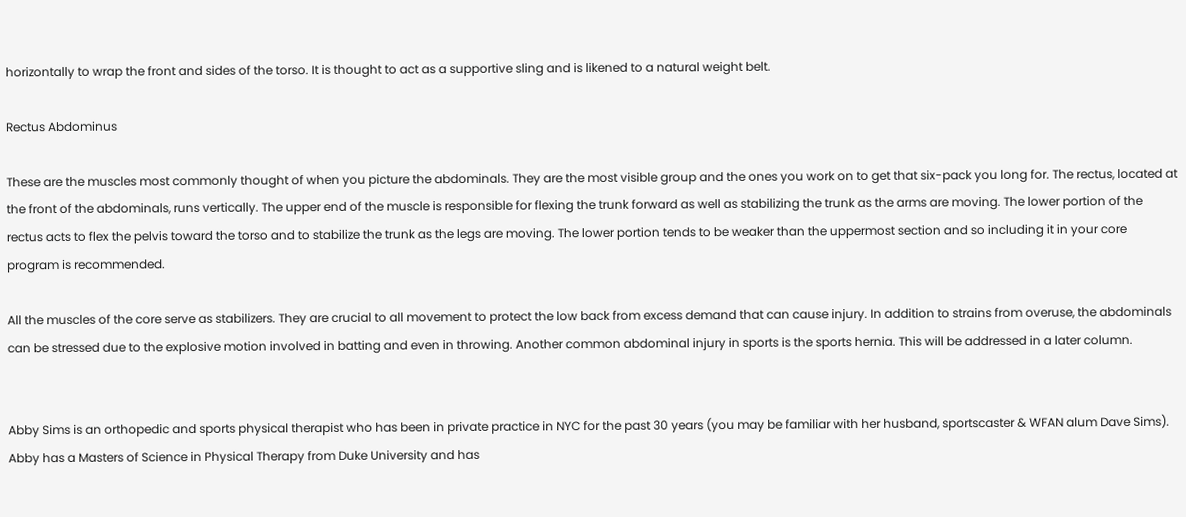horizontally to wrap the front and sides of the torso. It is thought to act as a supportive sling and is likened to a natural weight belt.

Rectus Abdominus

These are the muscles most commonly thought of when you picture the abdominals. They are the most visible group and the ones you work on to get that six-pack you long for. The rectus, located at the front of the abdominals, runs vertically. The upper end of the muscle is responsible for flexing the trunk forward as well as stabilizing the trunk as the arms are moving. The lower portion of the rectus acts to flex the pelvis toward the torso and to stabilize the trunk as the legs are moving. The lower portion tends to be weaker than the uppermost section and so including it in your core program is recommended.

All the muscles of the core serve as stabilizers. They are crucial to all movement to protect the low back from excess demand that can cause injury. In addition to strains from overuse, the abdominals can be stressed due to the explosive motion involved in batting and even in throwing. Another common abdominal injury in sports is the sports hernia. This will be addressed in a later column.


Abby Sims is an orthopedic and sports physical therapist who has been in private practice in NYC for the past 30 years (you may be familiar with her husband, sportscaster & WFAN alum Dave Sims). Abby has a Masters of Science in Physical Therapy from Duke University and has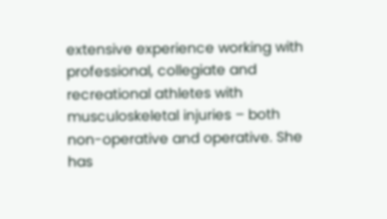extensive experience working with professional, collegiate and recreational athletes with musculoskeletal injuries – both non-operative and operative. She has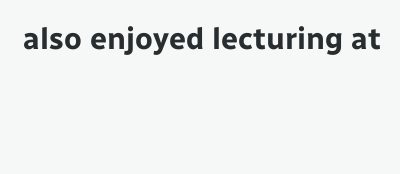also enjoyed lecturing at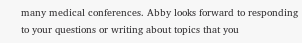many medical conferences. Abby looks forward to responding to your questions or writing about topics that you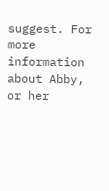suggest. For more information about Abby, or her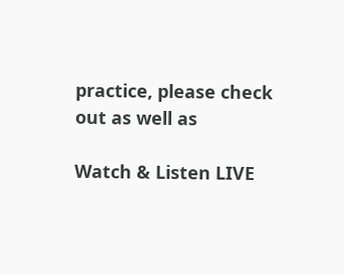practice, please check out as well as

Watch & Listen LIVE